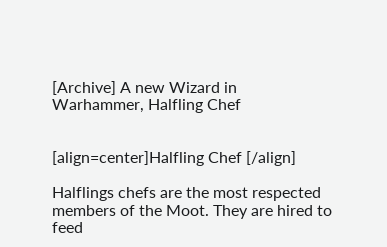[Archive] A new Wizard in Warhammer, Halfling Chef


[align=center]Halfling Chef [/align]

Halflings chefs are the most respected members of the Moot. They are hired to feed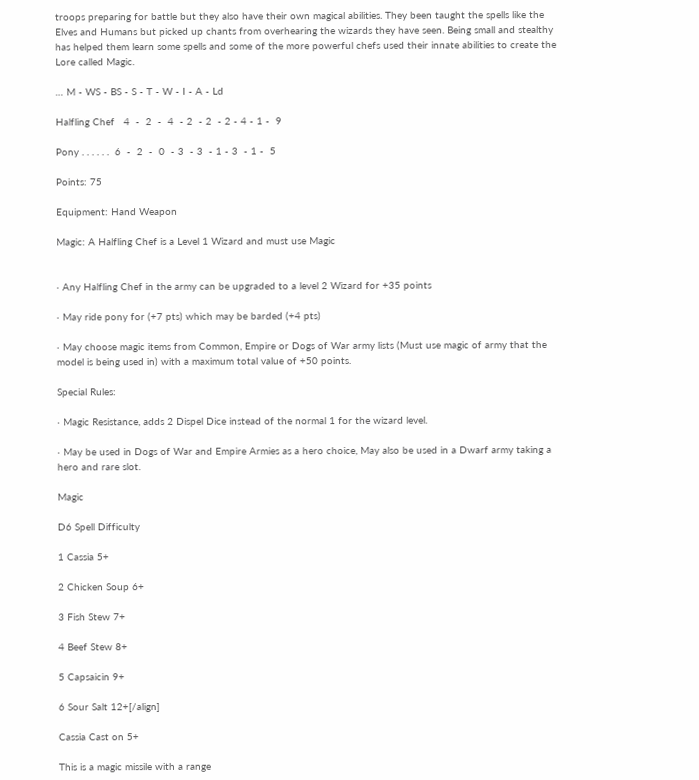troops preparing for battle but they also have their own magical abilities. They been taught the spells like the Elves and Humans but picked up chants from overhearing the wizards they have seen. Being small and stealthy has helped them learn some spells and some of the more powerful chefs used their innate abilities to create the Lore called Magic.

… M - WS - BS - S - T - W - I - A - Ld

Halfling Chef   4  -  2  -  4  - 2  - 2  - 2 - 4 - 1 -  9

Pony . . . . . .  6  -  2  -  0  - 3  - 3  - 1 - 3  - 1 -  5

Points: 75

Equipment: Hand Weapon

Magic: A Halfling Chef is a Level 1 Wizard and must use Magic


· Any Halfling Chef in the army can be upgraded to a level 2 Wizard for +35 points

· May ride pony for (+7 pts) which may be barded (+4 pts)

· May choose magic items from Common, Empire or Dogs of War army lists (Must use magic of army that the model is being used in) with a maximum total value of +50 points.

Special Rules:

· Magic Resistance, adds 2 Dispel Dice instead of the normal 1 for the wizard level.

· May be used in Dogs of War and Empire Armies as a hero choice, May also be used in a Dwarf army taking a hero and rare slot.

Magic

D6 Spell Difficulty

1 Cassia 5+

2 Chicken Soup 6+

3 Fish Stew 7+

4 Beef Stew 8+

5 Capsaicin 9+

6 Sour Salt 12+[/align]

Cassia Cast on 5+

This is a magic missile with a range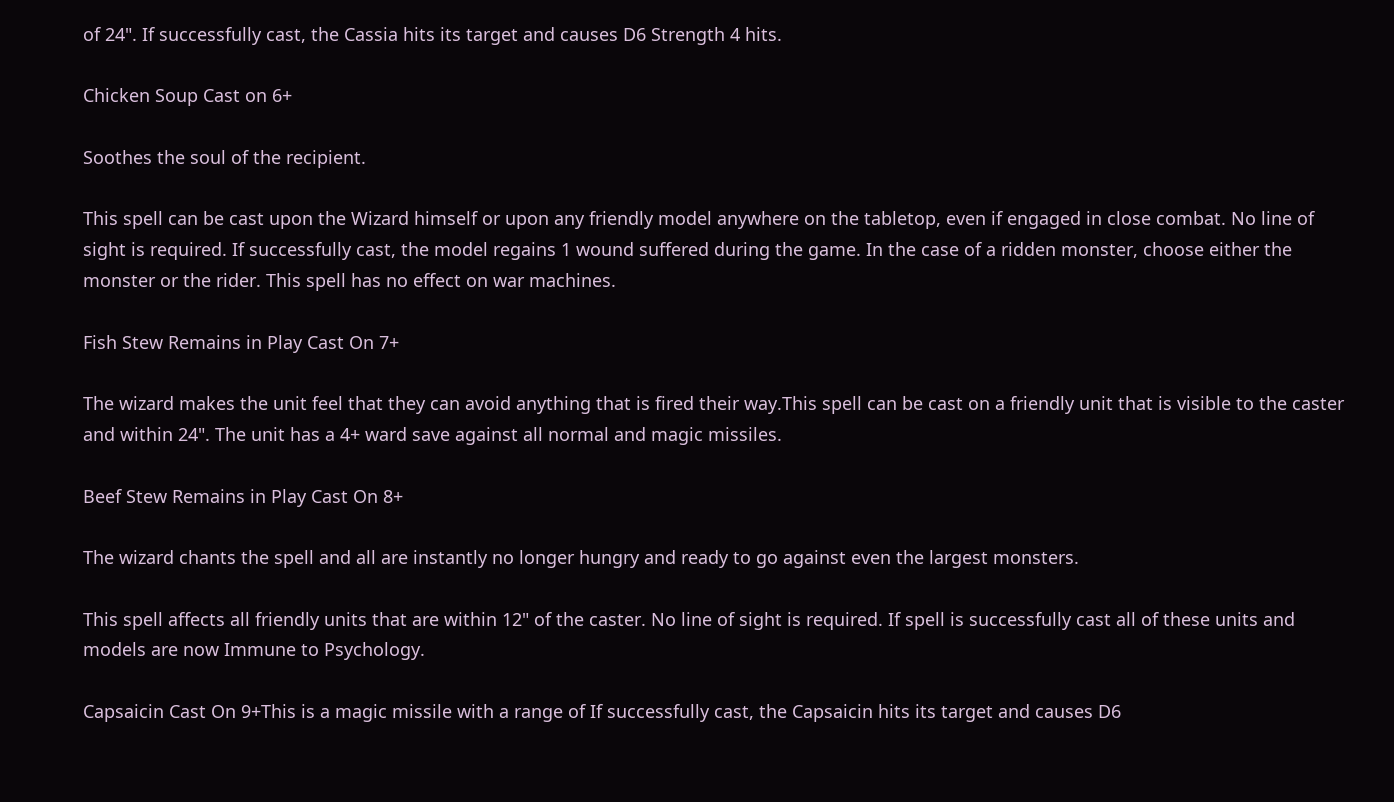of 24". If successfully cast, the Cassia hits its target and causes D6 Strength 4 hits.

Chicken Soup Cast on 6+

Soothes the soul of the recipient.

This spell can be cast upon the Wizard himself or upon any friendly model anywhere on the tabletop, even if engaged in close combat. No line of sight is required. If successfully cast, the model regains 1 wound suffered during the game. In the case of a ridden monster, choose either the monster or the rider. This spell has no effect on war machines.

Fish Stew Remains in Play Cast On 7+

The wizard makes the unit feel that they can avoid anything that is fired their way.This spell can be cast on a friendly unit that is visible to the caster and within 24". The unit has a 4+ ward save against all normal and magic missiles.

Beef Stew Remains in Play Cast On 8+

The wizard chants the spell and all are instantly no longer hungry and ready to go against even the largest monsters.

This spell affects all friendly units that are within 12" of the caster. No line of sight is required. If spell is successfully cast all of these units and models are now Immune to Psychology.

Capsaicin Cast On 9+This is a magic missile with a range of If successfully cast, the Capsaicin hits its target and causes D6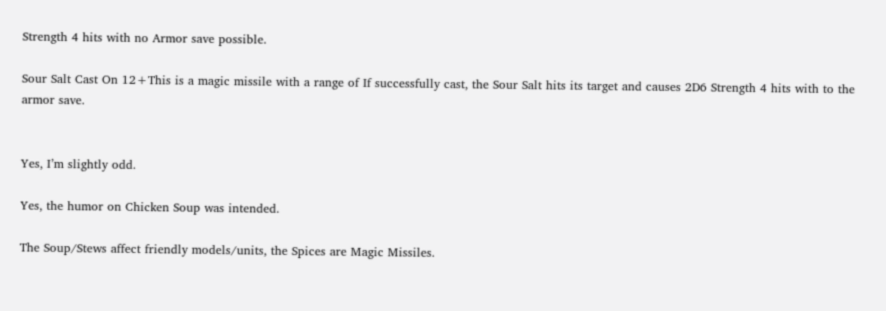Strength 4 hits with no Armor save possible.

Sour Salt Cast On 12+This is a magic missile with a range of If successfully cast, the Sour Salt hits its target and causes 2D6 Strength 4 hits with to the armor save.


Yes, I’m slightly odd.

Yes, the humor on Chicken Soup was intended.

The Soup/Stews affect friendly models/units, the Spices are Magic Missiles.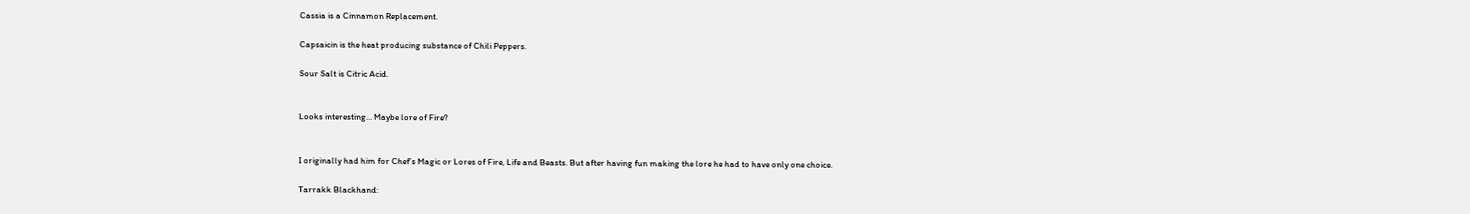Cassia is a Cinnamon Replacement.

Capsaicin is the heat producing substance of Chili Peppers.

Sour Salt is Citric Acid.


Looks interesting… Maybe lore of Fire?


I originally had him for Chef’s Magic or Lores of Fire, Life and Beasts. But after having fun making the lore he had to have only one choice.

Tarrakk Blackhand: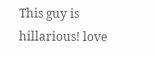This guy is hillarious! love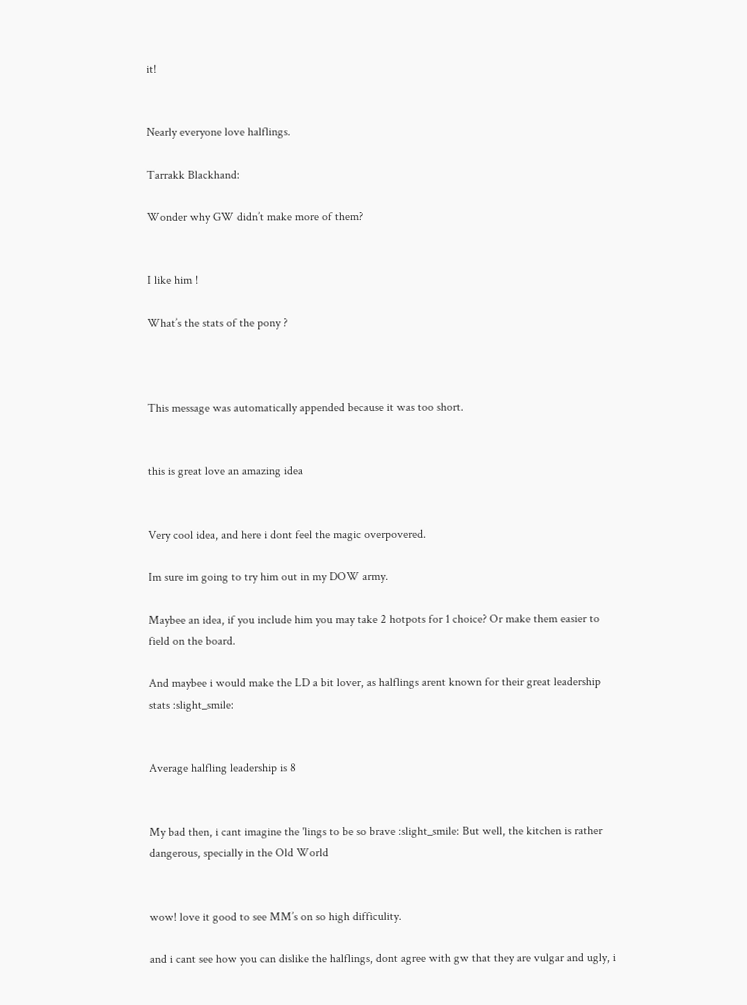it!


Nearly everyone love halflings.

Tarrakk Blackhand:

Wonder why GW didn’t make more of them?


I like him !

What’s the stats of the pony ?



This message was automatically appended because it was too short.


this is great love an amazing idea


Very cool idea, and here i dont feel the magic overpovered.

Im sure im going to try him out in my DOW army.

Maybee an idea, if you include him you may take 2 hotpots for 1 choice? Or make them easier to field on the board.

And maybee i would make the LD a bit lover, as halflings arent known for their great leadership stats :slight_smile:


Average halfling leadership is 8


My bad then, i cant imagine the 'lings to be so brave :slight_smile: But well, the kitchen is rather dangerous, specially in the Old World


wow! love it good to see MM’s on so high difficulity.

and i cant see how you can dislike the halflings, dont agree with gw that they are vulgar and ugly, i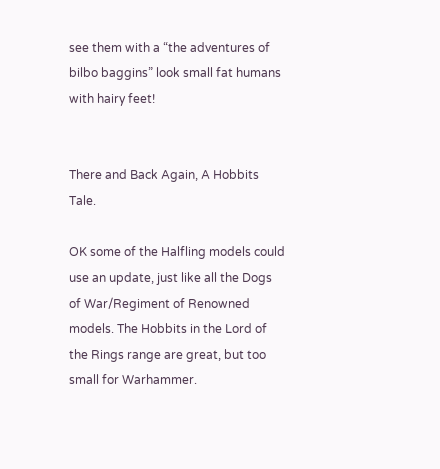see them with a “the adventures of bilbo baggins” look small fat humans with hairy feet!


There and Back Again, A Hobbits Tale.

OK some of the Halfling models could use an update, just like all the Dogs of War/Regiment of Renowned models. The Hobbits in the Lord of the Rings range are great, but too small for Warhammer.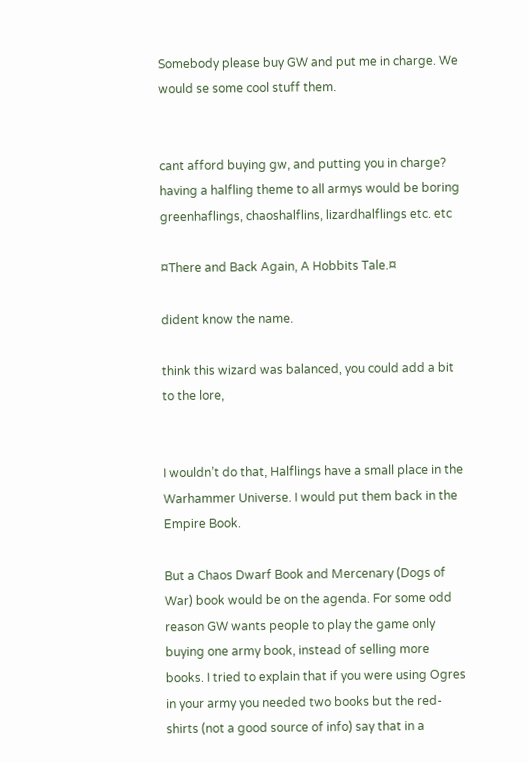Somebody please buy GW and put me in charge. We would se some cool stuff them.


cant afford buying gw, and putting you in charge? having a halfling theme to all armys would be boring greenhaflings, chaoshalflins, lizardhalflings etc. etc

¤There and Back Again, A Hobbits Tale.¤

dident know the name.

think this wizard was balanced, you could add a bit to the lore,


I wouldn’t do that, Halflings have a small place in the Warhammer Universe. I would put them back in the Empire Book.

But a Chaos Dwarf Book and Mercenary (Dogs of War) book would be on the agenda. For some odd reason GW wants people to play the game only buying one army book, instead of selling more books. I tried to explain that if you were using Ogres in your army you needed two books but the red-shirts (not a good source of info) say that in a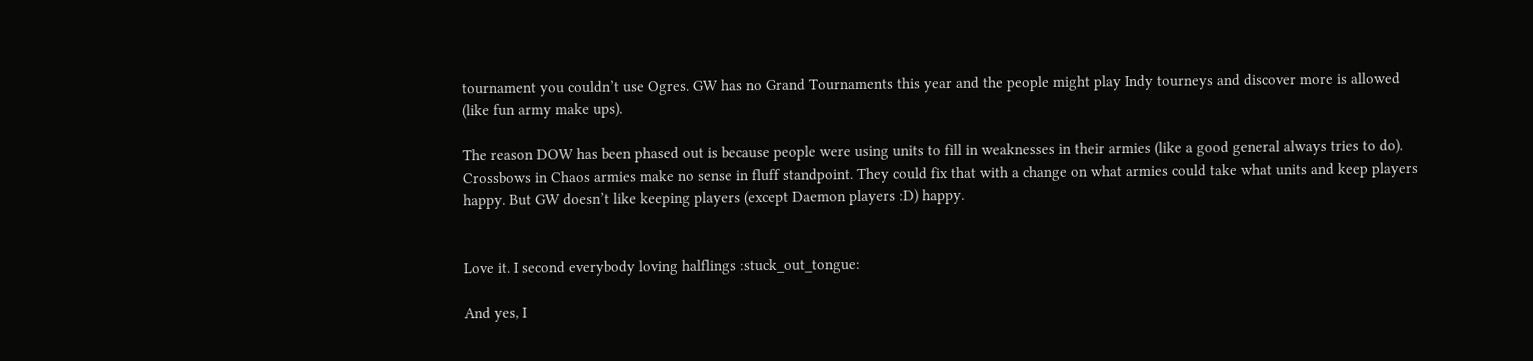tournament you couldn’t use Ogres. GW has no Grand Tournaments this year and the people might play Indy tourneys and discover more is allowed (like fun army make ups).

The reason DOW has been phased out is because people were using units to fill in weaknesses in their armies (like a good general always tries to do). Crossbows in Chaos armies make no sense in fluff standpoint. They could fix that with a change on what armies could take what units and keep players happy. But GW doesn’t like keeping players (except Daemon players :D) happy.


Love it. I second everybody loving halflings :stuck_out_tongue:

And yes, I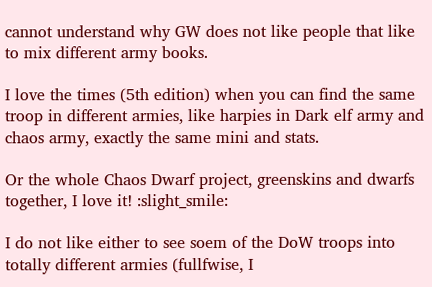cannot understand why GW does not like people that like to mix different army books.

I love the times (5th edition) when you can find the same troop in different armies, like harpies in Dark elf army and chaos army, exactly the same mini and stats.

Or the whole Chaos Dwarf project, greenskins and dwarfs together, I love it! :slight_smile:

I do not like either to see soem of the DoW troops into totally different armies (fullfwise, I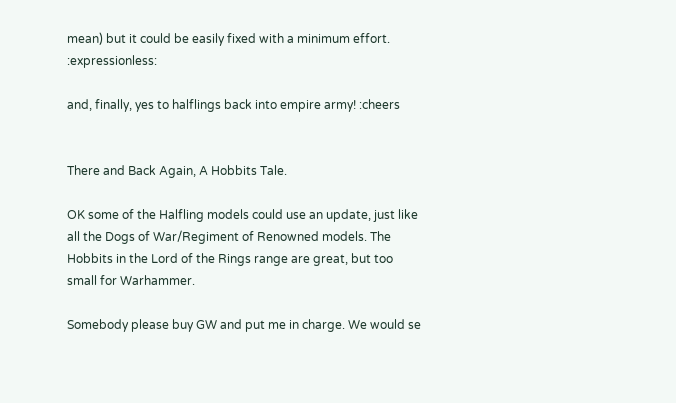mean) but it could be easily fixed with a minimum effort. :expressionless:

and, finally, yes to halflings back into empire army! :cheers


There and Back Again, A Hobbits Tale.

OK some of the Halfling models could use an update, just like all the Dogs of War/Regiment of Renowned models. The Hobbits in the Lord of the Rings range are great, but too small for Warhammer.

Somebody please buy GW and put me in charge. We would se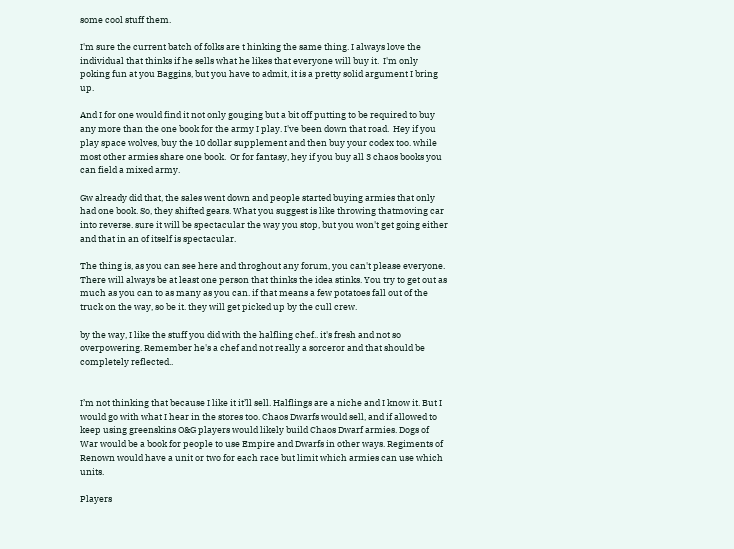some cool stuff them.

I'm sure the current batch of folks are t hinking the same thing. I always love the individual that thinks if he sells what he likes that everyone will buy it.  I'm only poking fun at you Baggins, but you have to admit, it is a pretty solid argument I bring up.

And I for one would find it not only gouging but a bit off putting to be required to buy any more than the one book for the army I play. I've been down that road.  Hey if you play space wolves, buy the 10 dollar supplement and then buy your codex too. while most other armies share one book.  Or for fantasy, hey if you buy all 3 chaos books you can field a mixed army.

Gw already did that, the sales went down and people started buying armies that only had one book. So, they shifted gears. What you suggest is like throwing thatmoving car into reverse. sure it will be spectacular the way you stop, but you won't get going either and that in an of itself is spectacular.

The thing is, as you can see here and throghout any forum, you can't please everyone. There will always be at least one person that thinks the idea stinks. You try to get out as much as you can to as many as you can. if that means a few potatoes fall out of the truck on the way, so be it. they will get picked up by the cull crew.

by the way, I like the stuff you did with the halfling chef.. it's fresh and not so overpowering. Remember he's a chef and not really a sorceror and that should be completely reflected..


I’m not thinking that because I like it it’ll sell. Halflings are a niche and I know it. But I would go with what I hear in the stores too. Chaos Dwarfs would sell, and if allowed to keep using greenskins O&G players would likely build Chaos Dwarf armies. Dogs of War would be a book for people to use Empire and Dwarfs in other ways. Regiments of Renown would have a unit or two for each race but limit which armies can use which units.

Players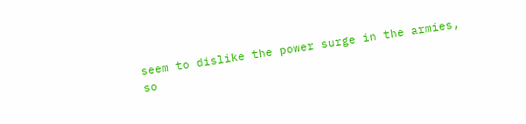seem to dislike the power surge in the armies, so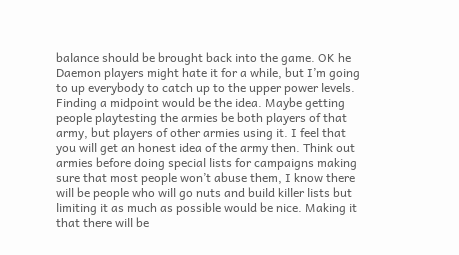balance should be brought back into the game. OK he Daemon players might hate it for a while, but I’m going to up everybody to catch up to the upper power levels. Finding a midpoint would be the idea. Maybe getting people playtesting the armies be both players of that army, but players of other armies using it. I feel that you will get an honest idea of the army then. Think out armies before doing special lists for campaigns making sure that most people won’t abuse them, I know there will be people who will go nuts and build killer lists but limiting it as much as possible would be nice. Making it that there will be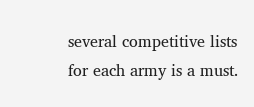several competitive lists for each army is a must.